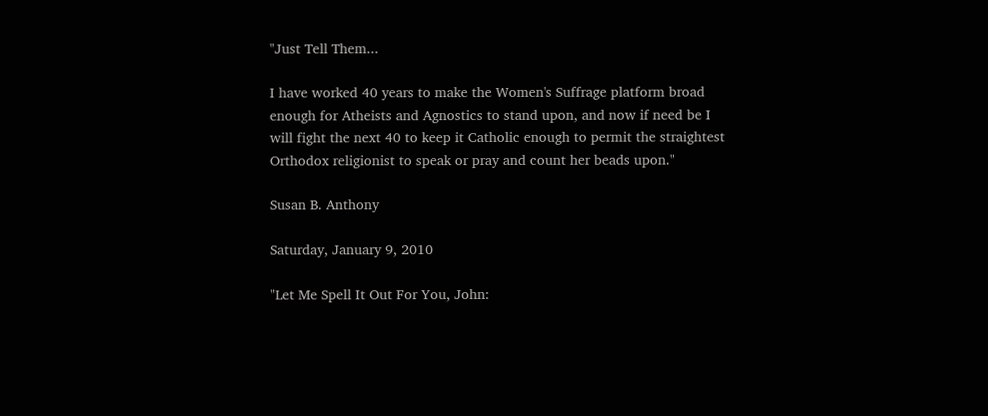"Just Tell Them...

I have worked 40 years to make the Women's Suffrage platform broad enough for Atheists and Agnostics to stand upon, and now if need be I will fight the next 40 to keep it Catholic enough to permit the straightest Orthodox religionist to speak or pray and count her beads upon."

Susan B. Anthony

Saturday, January 9, 2010

"Let Me Spell It Out For You, John: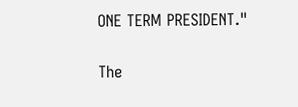ONE TERM PRESIDENT."

The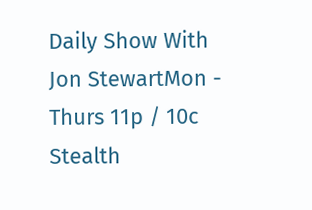Daily Show With Jon StewartMon - Thurs 11p / 10c
Stealth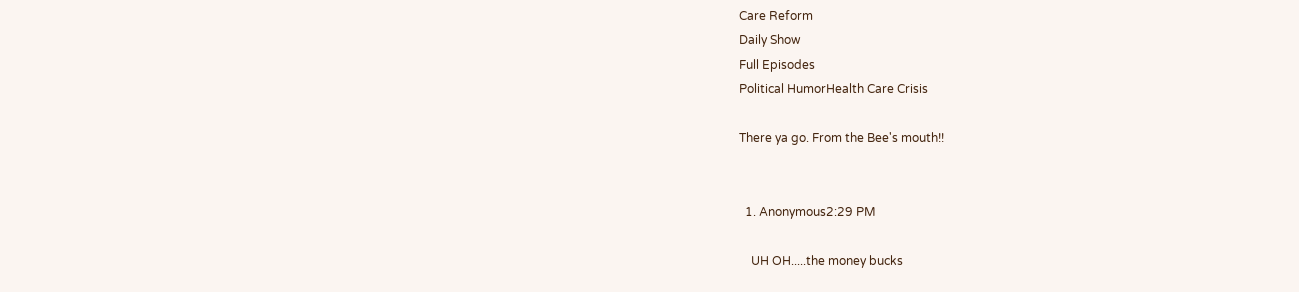Care Reform
Daily Show
Full Episodes
Political HumorHealth Care Crisis

There ya go. From the Bee's mouth!!


  1. Anonymous2:29 PM

    UH OH.....the money bucks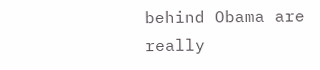behind Obama are really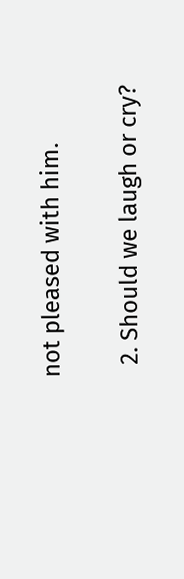not pleased with him.

  2. Should we laugh or cry?